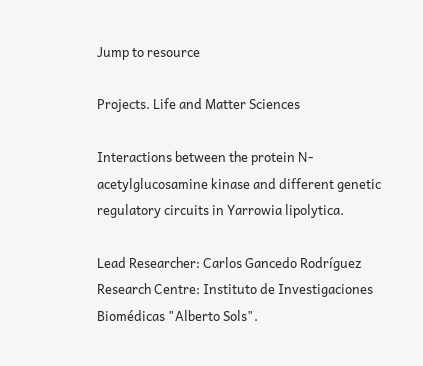Jump to resource

Projects. Life and Matter Sciences

Interactions between the protein N-acetylglucosamine kinase and different genetic regulatory circuits in Yarrowia lipolytica.

Lead Researcher: Carlos Gancedo Rodríguez
Research Centre: Instituto de Investigaciones Biomédicas "Alberto Sols".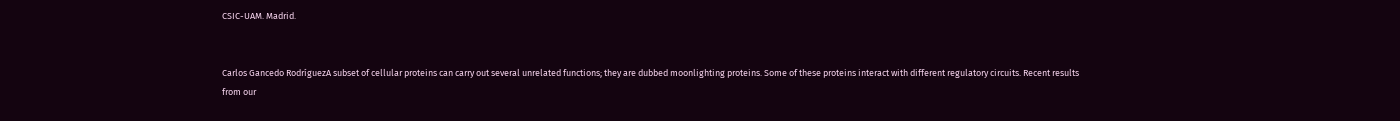CSIC-UAM. Madrid.


Carlos Gancedo RodríguezA subset of cellular proteins can carry out several unrelated functions; they are dubbed moonlighting proteins. Some of these proteins interact with different regulatory circuits. Recent results from our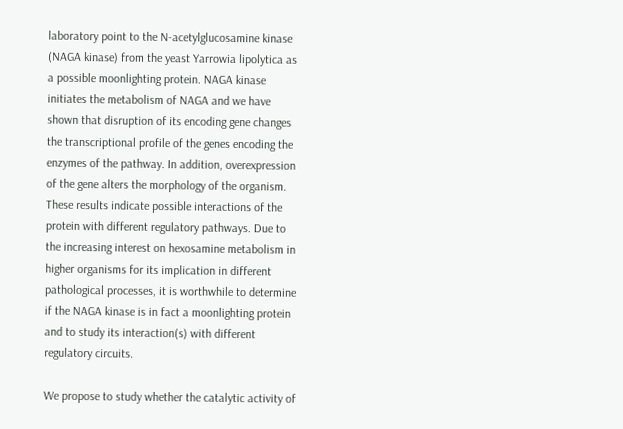laboratory point to the N-acetylglucosamine kinase (NAGA kinase) from the yeast Yarrowia lipolytica as a possible moonlighting protein. NAGA kinase initiates the metabolism of NAGA and we have shown that disruption of its encoding gene changes the transcriptional profile of the genes encoding the enzymes of the pathway. In addition, overexpression of the gene alters the morphology of the organism. These results indicate possible interactions of the protein with different regulatory pathways. Due to the increasing interest on hexosamine metabolism in higher organisms for its implication in different pathological processes, it is worthwhile to determine if the NAGA kinase is in fact a moonlighting protein and to study its interaction(s) with different regulatory circuits.

We propose to study whether the catalytic activity of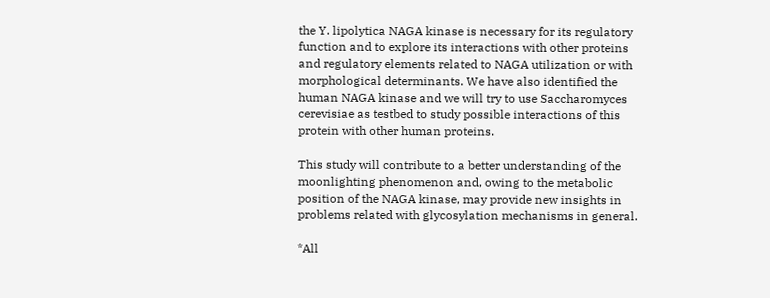the Y. lipolytica NAGA kinase is necessary for its regulatory function and to explore its interactions with other proteins and regulatory elements related to NAGA utilization or with morphological determinants. We have also identified the human NAGA kinase and we will try to use Saccharomyces cerevisiae as testbed to study possible interactions of this protein with other human proteins.

This study will contribute to a better understanding of the moonlighting phenomenon and, owing to the metabolic position of the NAGA kinase, may provide new insights in problems related with glycosylation mechanisms in general.

*All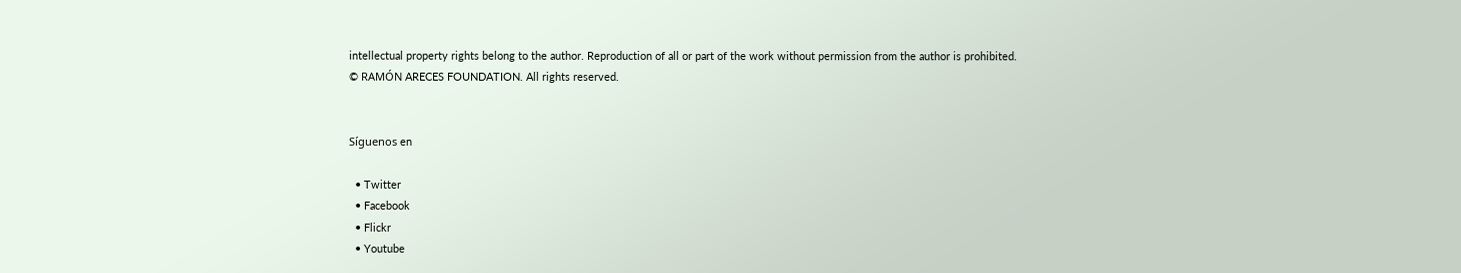intellectual property rights belong to the author. Reproduction of all or part of the work without permission from the author is prohibited.
© RAMÓN ARECES FOUNDATION. All rights reserved.


Síguenos en

  • Twitter
  • Facebook
  • Flickr
  • Youtube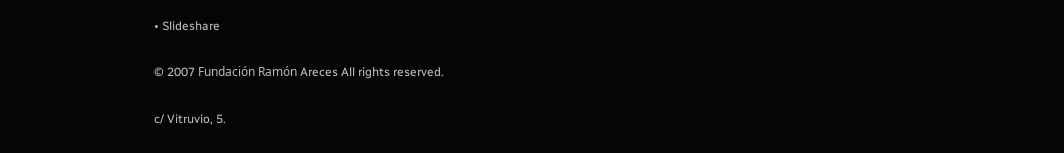• Slideshare

© 2007 Fundación Ramón Areces All rights reserved.

c/ Vitruvio, 5.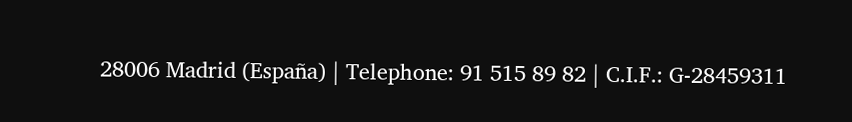28006 Madrid (España) | Telephone: 91 515 89 82 | C.I.F.: G-28459311